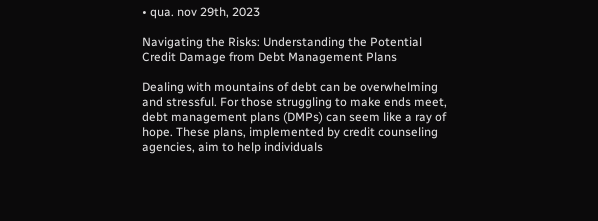• qua. nov 29th, 2023

Navigating the Risks: Understanding the Potential Credit Damage from Debt Management Plans

Dealing with mountains of debt can be overwhelming and stressful. For those struggling to make ends meet, debt management plans (DMPs) can seem like a ray of hope. These plans, implemented by credit counseling agencies, aim to help individuals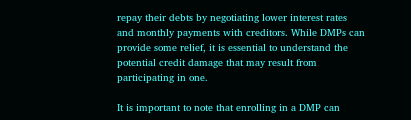repay their debts by negotiating lower interest rates and monthly payments with creditors. While DMPs can provide some relief, it is essential to understand the potential credit damage that may result from participating in one.

It is important to note that enrolling in a DMP can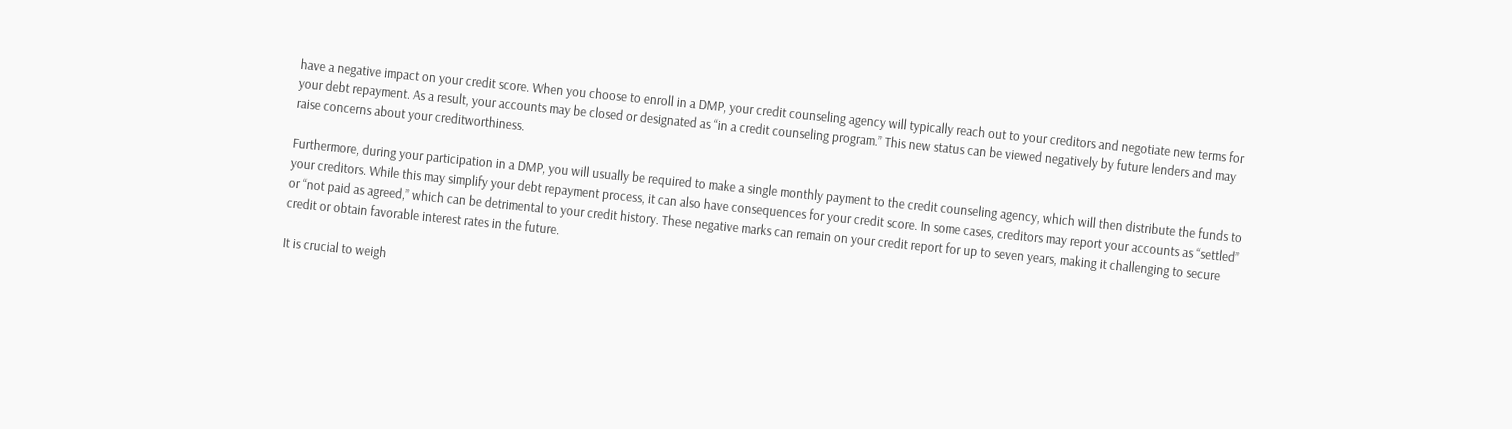have a negative impact on your credit score. When you choose to enroll in a DMP, your credit counseling agency will typically reach out to your creditors and negotiate new terms for your debt repayment. As a result, your accounts may be closed or designated as “in a credit counseling program.” This new status can be viewed negatively by future lenders and may raise concerns about your creditworthiness.

Furthermore, during your participation in a DMP, you will usually be required to make a single monthly payment to the credit counseling agency, which will then distribute the funds to your creditors. While this may simplify your debt repayment process, it can also have consequences for your credit score. In some cases, creditors may report your accounts as “settled” or “not paid as agreed,” which can be detrimental to your credit history. These negative marks can remain on your credit report for up to seven years, making it challenging to secure credit or obtain favorable interest rates in the future.

It is crucial to weigh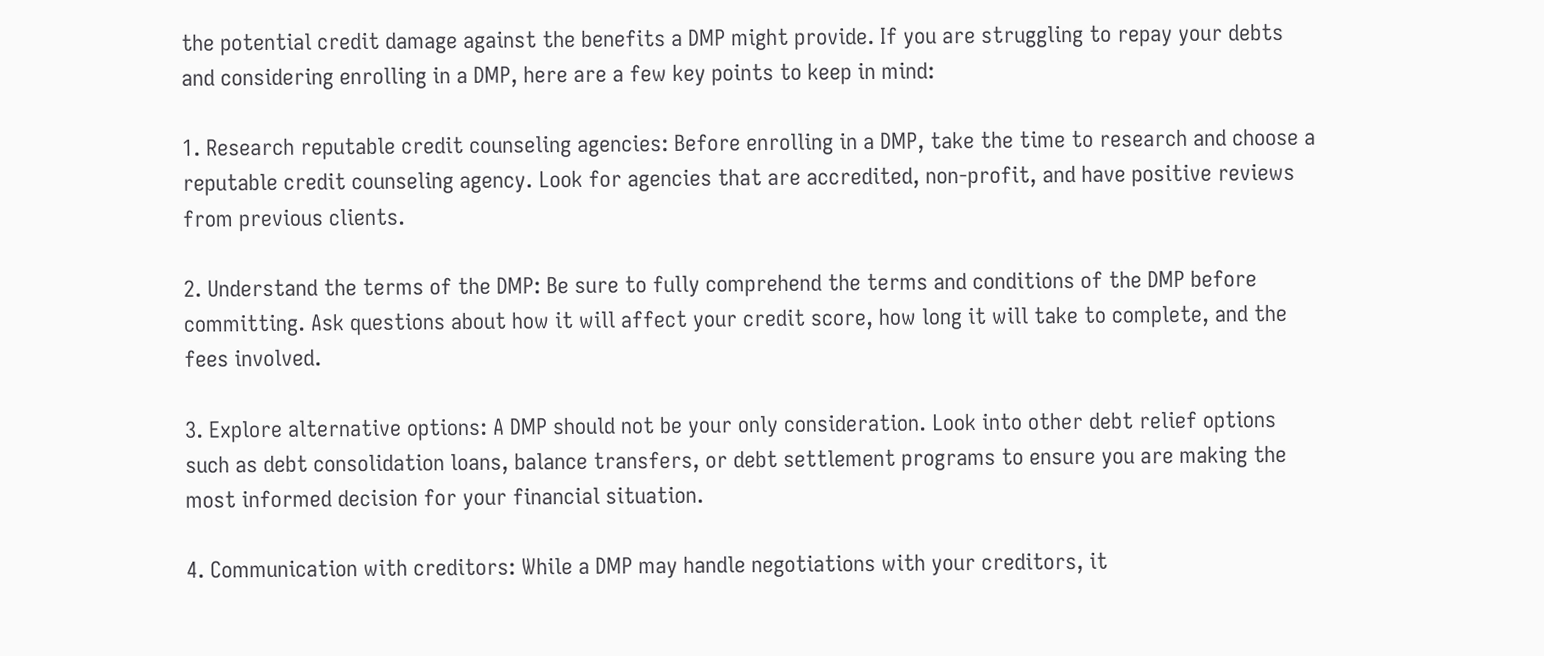the potential credit damage against the benefits a DMP might provide. If you are struggling to repay your debts and considering enrolling in a DMP, here are a few key points to keep in mind:

1. Research reputable credit counseling agencies: Before enrolling in a DMP, take the time to research and choose a reputable credit counseling agency. Look for agencies that are accredited, non-profit, and have positive reviews from previous clients.

2. Understand the terms of the DMP: Be sure to fully comprehend the terms and conditions of the DMP before committing. Ask questions about how it will affect your credit score, how long it will take to complete, and the fees involved.

3. Explore alternative options: A DMP should not be your only consideration. Look into other debt relief options such as debt consolidation loans, balance transfers, or debt settlement programs to ensure you are making the most informed decision for your financial situation.

4. Communication with creditors: While a DMP may handle negotiations with your creditors, it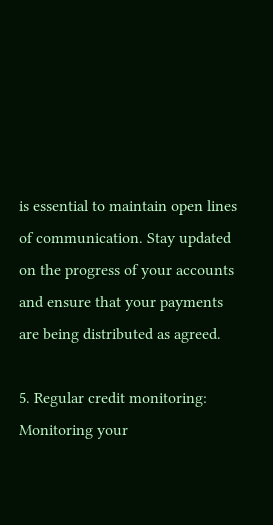is essential to maintain open lines of communication. Stay updated on the progress of your accounts and ensure that your payments are being distributed as agreed.

5. Regular credit monitoring: Monitoring your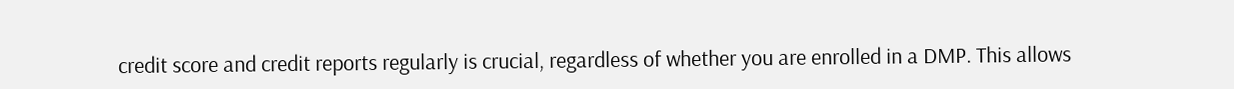credit score and credit reports regularly is crucial, regardless of whether you are enrolled in a DMP. This allows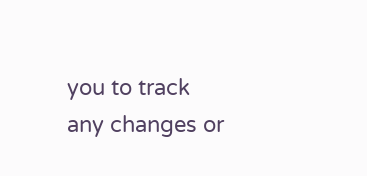you to track any changes or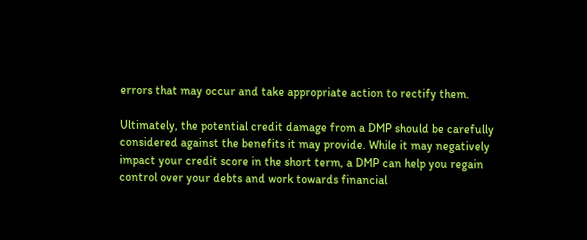errors that may occur and take appropriate action to rectify them.

Ultimately, the potential credit damage from a DMP should be carefully considered against the benefits it may provide. While it may negatively impact your credit score in the short term, a DMP can help you regain control over your debts and work towards financial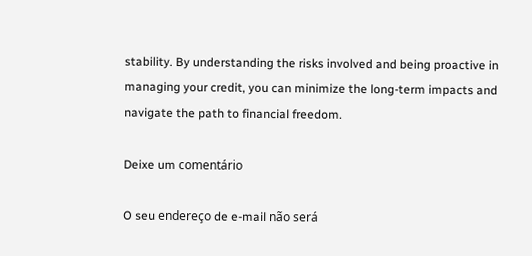stability. By understanding the risks involved and being proactive in managing your credit, you can minimize the long-term impacts and navigate the path to financial freedom.

Deixe um comentário

O seu endereço de e-mail não será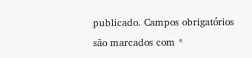publicado. Campos obrigatórios são marcados com *